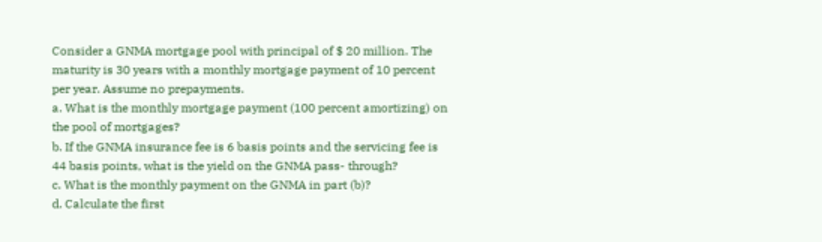Consider a GNMA mortgage pool with principal of $ 20 million. The maturity is 30 years with a monthly mortgage payment of 10 percent per year. Assume no prepayments.
a. What is the monthly mortgage payment (100 percent amortizing) on the pool of mortgages?
b. If the GNMA insurance fee is 6 basis points and the servicing fee is 44 basis points, what is the yield on the GNMA pass- through?
c. What is the monthly payment on the GNMA in part (b)?
d. Calculate the first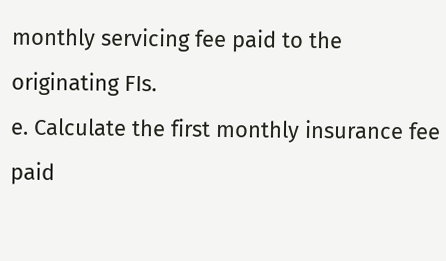monthly servicing fee paid to the originating FIs.
e. Calculate the first monthly insurance fee paid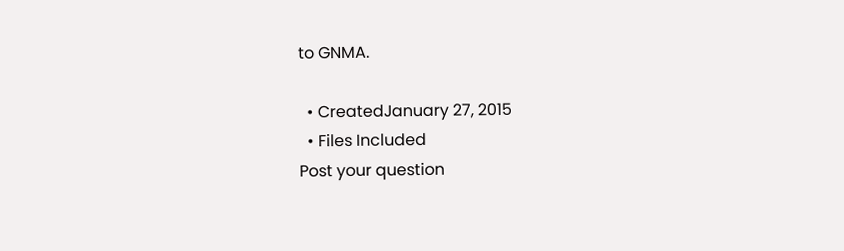to GNMA.

  • CreatedJanuary 27, 2015
  • Files Included
Post your question